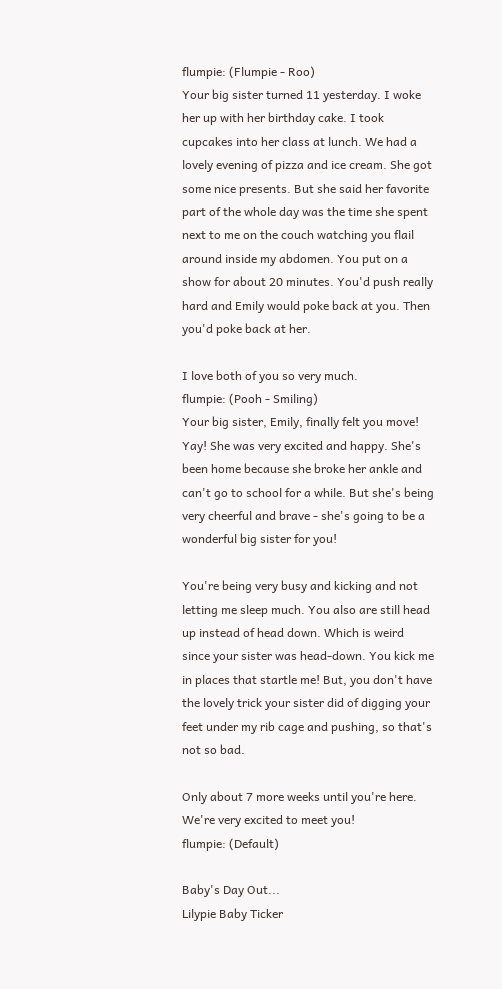flumpie: (Flumpie - Roo)
Your big sister turned 11 yesterday. I woke her up with her birthday cake. I took cupcakes into her class at lunch. We had a lovely evening of pizza and ice cream. She got some nice presents. But she said her favorite part of the whole day was the time she spent next to me on the couch watching you flail around inside my abdomen. You put on a show for about 20 minutes. You'd push really hard and Emily would poke back at you. Then you'd poke back at her.

I love both of you so very much.
flumpie: (Pooh - Smiling)
Your big sister, Emily, finally felt you move! Yay! She was very excited and happy. She's been home because she broke her ankle and can't go to school for a while. But she's being very cheerful and brave - she's going to be a wonderful big sister for you!

You're being very busy and kicking and not letting me sleep much. You also are still head up instead of head down. Which is weird since your sister was head-down. You kick me in places that startle me! But, you don't have the lovely trick your sister did of digging your feet under my rib cage and pushing, so that's not so bad.

Only about 7 more weeks until you're here. We're very excited to meet you!
flumpie: (Default)

Baby's Day Out...
Lilypie Baby Ticker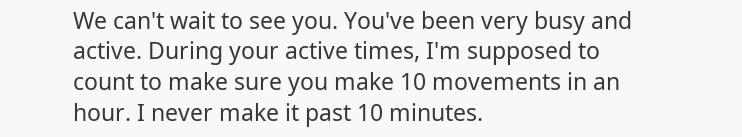We can't wait to see you. You've been very busy and active. During your active times, I'm supposed to count to make sure you make 10 movements in an hour. I never make it past 10 minutes.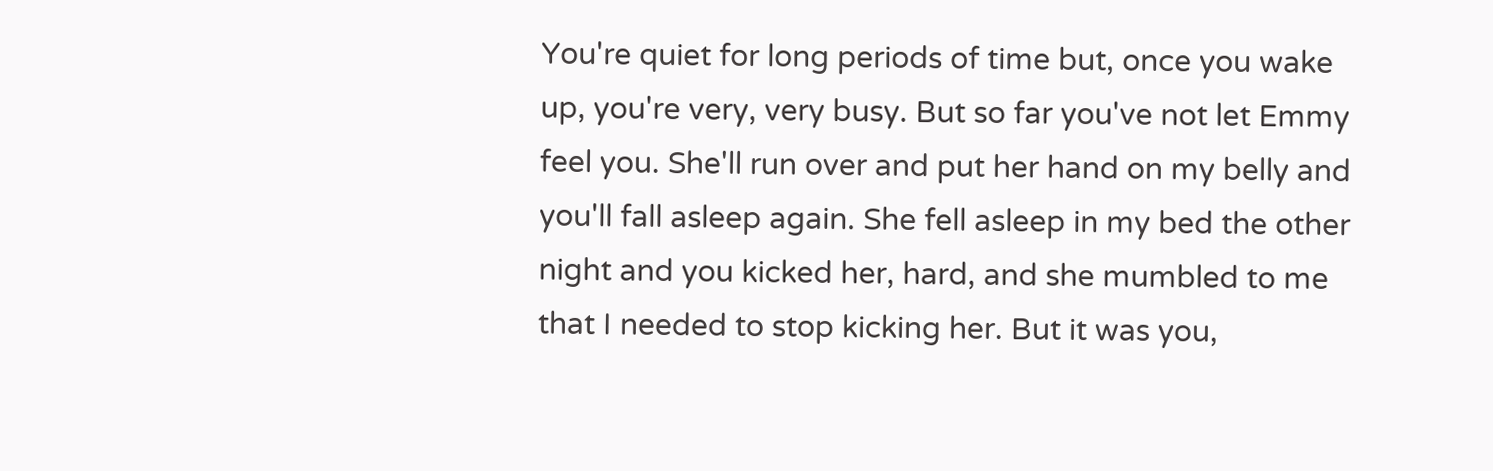You're quiet for long periods of time but, once you wake up, you're very, very busy. But so far you've not let Emmy feel you. She'll run over and put her hand on my belly and you'll fall asleep again. She fell asleep in my bed the other night and you kicked her, hard, and she mumbled to me that I needed to stop kicking her. But it was you,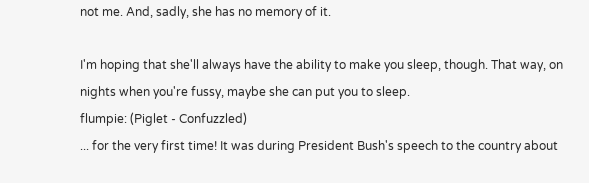not me. And, sadly, she has no memory of it.

I'm hoping that she'll always have the ability to make you sleep, though. That way, on nights when you're fussy, maybe she can put you to sleep.
flumpie: (Piglet - Confuzzled)
... for the very first time! It was during President Bush's speech to the country about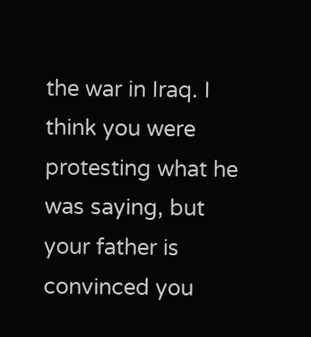the war in Iraq. I think you were protesting what he was saying, but your father is convinced you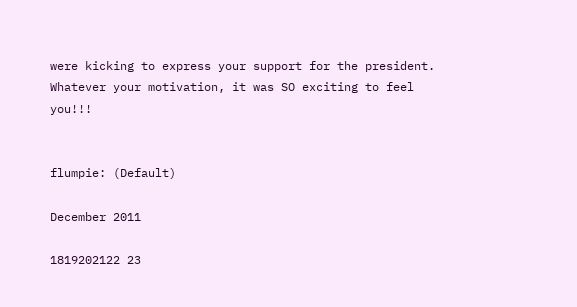were kicking to express your support for the president. Whatever your motivation, it was SO exciting to feel you!!!


flumpie: (Default)

December 2011

1819202122 23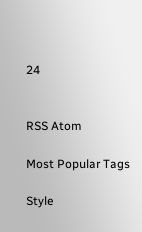24


RSS Atom

Most Popular Tags

Style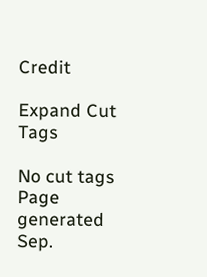Credit

Expand Cut Tags

No cut tags
Page generated Sep.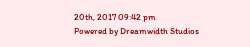20th, 2017 09:42 pm
Powered by Dreamwidth Studios